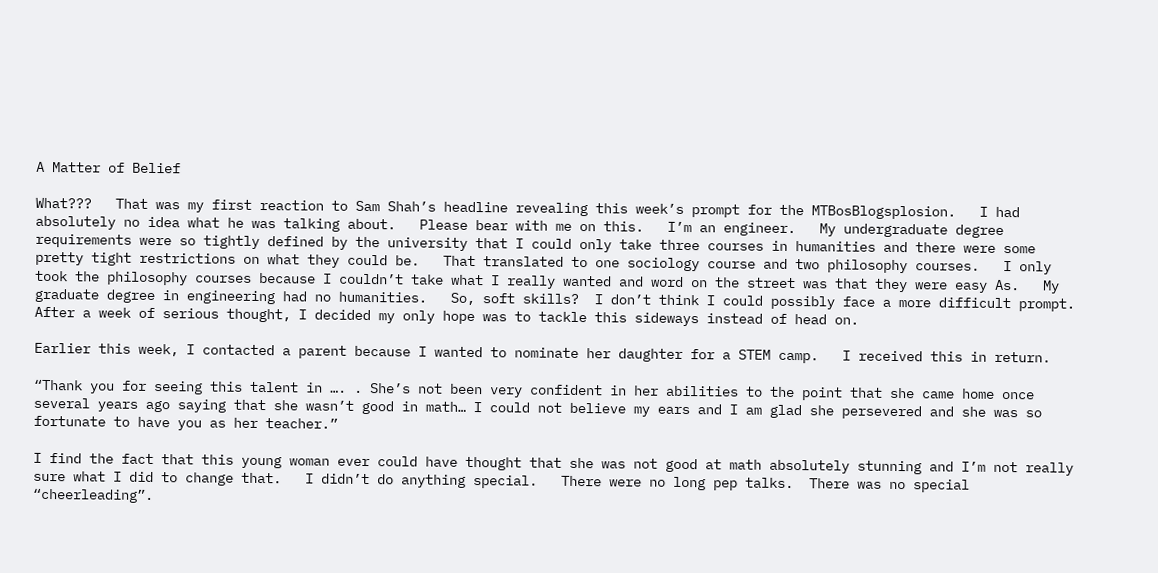A Matter of Belief

What???   That was my first reaction to Sam Shah’s headline revealing this week’s prompt for the MTBosBlogsplosion.   I had absolutely no idea what he was talking about.   Please bear with me on this.   I’m an engineer.   My undergraduate degree requirements were so tightly defined by the university that I could only take three courses in humanities and there were some pretty tight restrictions on what they could be.   That translated to one sociology course and two philosophy courses.   I only took the philosophy courses because I couldn’t take what I really wanted and word on the street was that they were easy As.   My graduate degree in engineering had no humanities.   So, soft skills?  I don’t think I could possibly face a more difficult prompt.    After a week of serious thought, I decided my only hope was to tackle this sideways instead of head on.

Earlier this week, I contacted a parent because I wanted to nominate her daughter for a STEM camp.   I received this in return.

“Thank you for seeing this talent in …. . She’s not been very confident in her abilities to the point that she came home once several years ago saying that she wasn’t good in math… I could not believe my ears and I am glad she persevered and she was so fortunate to have you as her teacher.”

I find the fact that this young woman ever could have thought that she was not good at math absolutely stunning and I’m not really sure what I did to change that.   I didn’t do anything special.   There were no long pep talks.  There was no special “cheerleading”.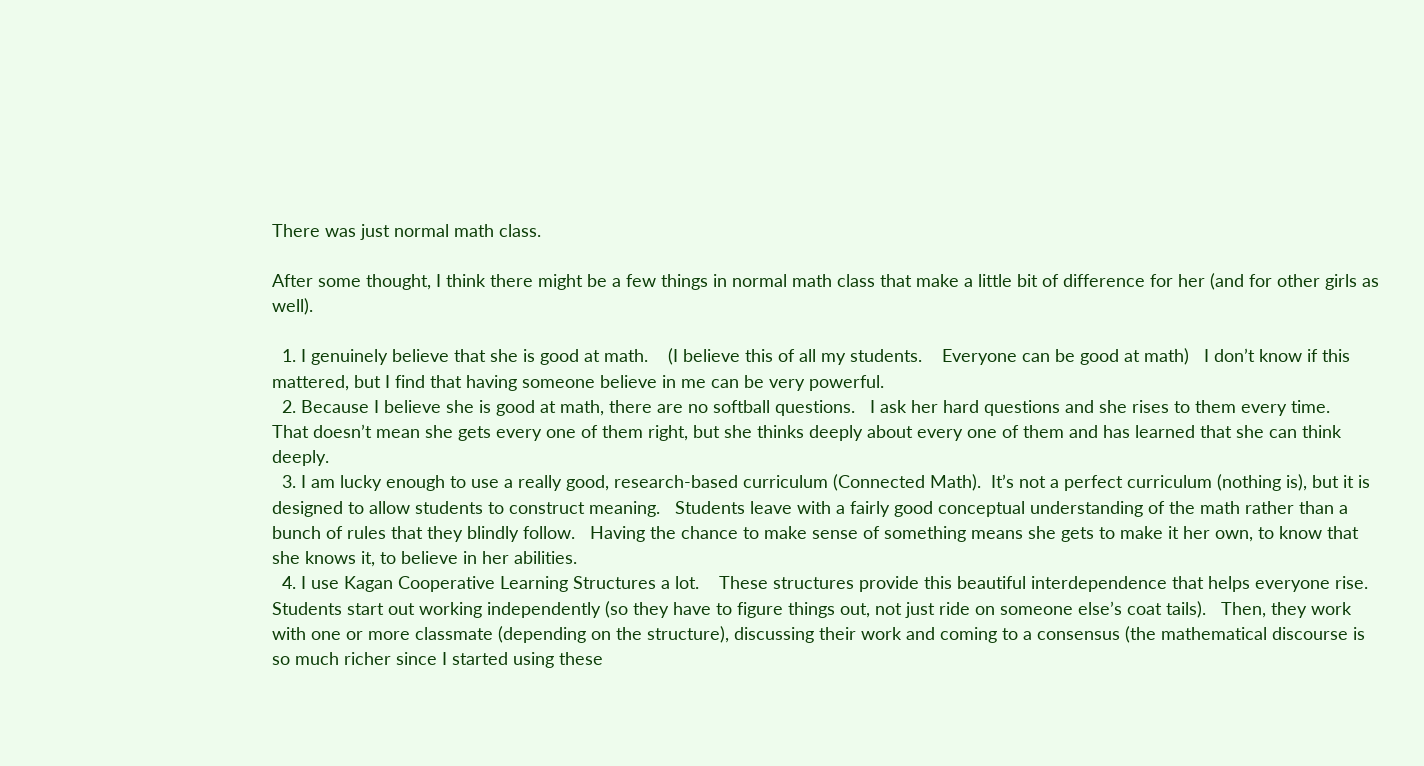There was just normal math class.

After some thought, I think there might be a few things in normal math class that make a little bit of difference for her (and for other girls as well).

  1. I genuinely believe that she is good at math.    (I believe this of all my students.    Everyone can be good at math)   I don’t know if this mattered, but I find that having someone believe in me can be very powerful.
  2. Because I believe she is good at math, there are no softball questions.   I ask her hard questions and she rises to them every time.    That doesn’t mean she gets every one of them right, but she thinks deeply about every one of them and has learned that she can think deeply.
  3. I am lucky enough to use a really good, research-based curriculum (Connected Math).  It’s not a perfect curriculum (nothing is), but it is designed to allow students to construct meaning.   Students leave with a fairly good conceptual understanding of the math rather than a bunch of rules that they blindly follow.   Having the chance to make sense of something means she gets to make it her own, to know that she knows it, to believe in her abilities.
  4. I use Kagan Cooperative Learning Structures a lot.    These structures provide this beautiful interdependence that helps everyone rise.   Students start out working independently (so they have to figure things out, not just ride on someone else’s coat tails).   Then, they work with one or more classmate (depending on the structure), discussing their work and coming to a consensus (the mathematical discourse is so much richer since I started using these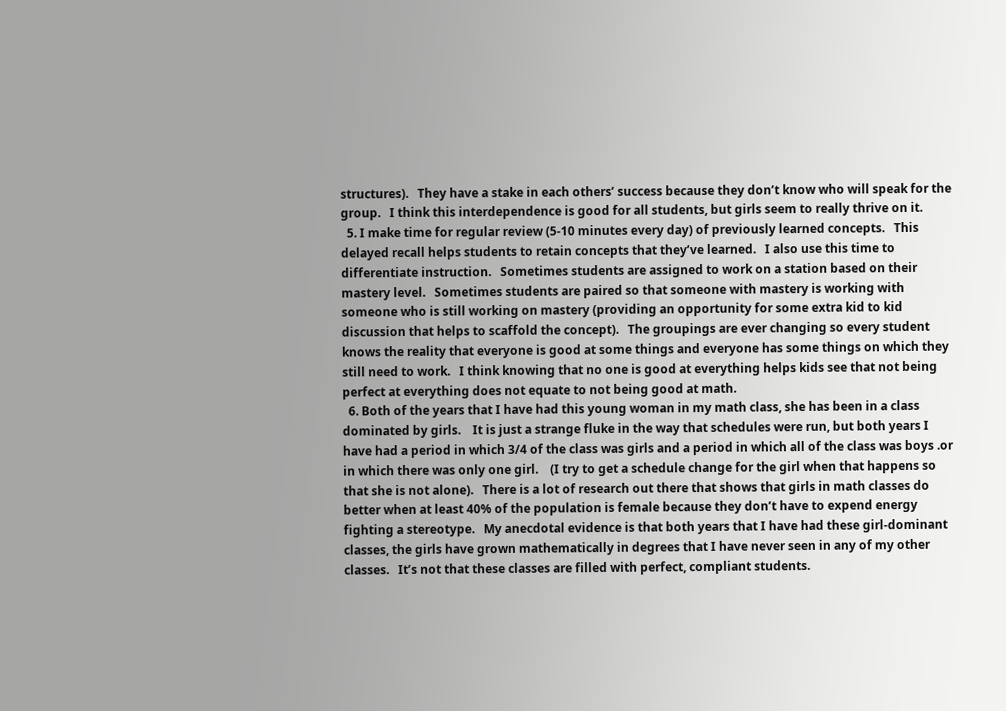structures).   They have a stake in each others’ success because they don’t know who will speak for the group.   I think this interdependence is good for all students, but girls seem to really thrive on it.
  5. I make time for regular review (5-10 minutes every day) of previously learned concepts.   This delayed recall helps students to retain concepts that they’ve learned.   I also use this time to differentiate instruction.   Sometimes students are assigned to work on a station based on their mastery level.   Sometimes students are paired so that someone with mastery is working with someone who is still working on mastery (providing an opportunity for some extra kid to kid discussion that helps to scaffold the concept).   The groupings are ever changing so every student knows the reality that everyone is good at some things and everyone has some things on which they still need to work.   I think knowing that no one is good at everything helps kids see that not being perfect at everything does not equate to not being good at math.
  6. Both of the years that I have had this young woman in my math class, she has been in a class dominated by girls.    It is just a strange fluke in the way that schedules were run, but both years I have had a period in which 3/4 of the class was girls and a period in which all of the class was boys .or in which there was only one girl.    (I try to get a schedule change for the girl when that happens so that she is not alone).   There is a lot of research out there that shows that girls in math classes do better when at least 40% of the population is female because they don’t have to expend energy fighting a stereotype.   My anecdotal evidence is that both years that I have had these girl-dominant classes, the girls have grown mathematically in degrees that I have never seen in any of my other classes.   It’s not that these classes are filled with perfect, compliant students.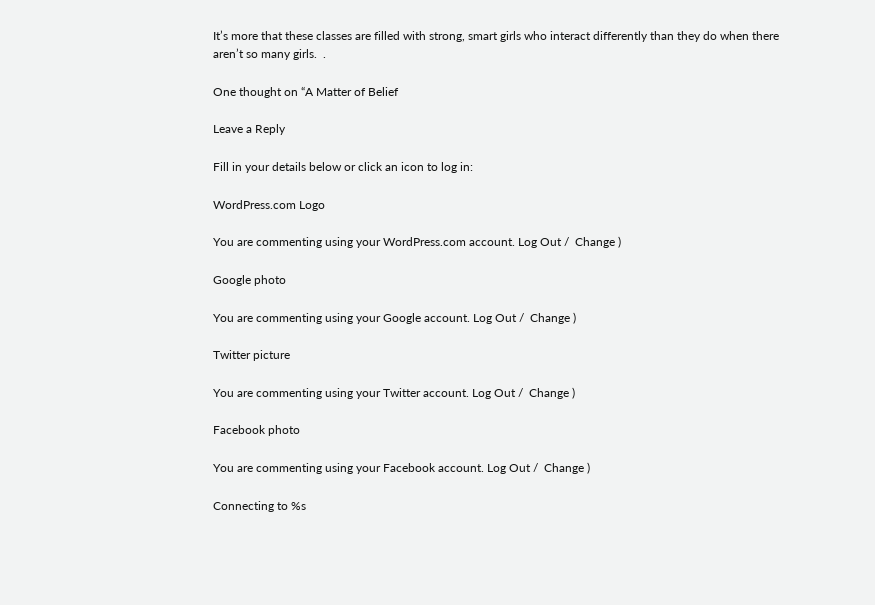It’s more that these classes are filled with strong, smart girls who interact differently than they do when there aren’t so many girls.  .

One thought on “A Matter of Belief

Leave a Reply

Fill in your details below or click an icon to log in:

WordPress.com Logo

You are commenting using your WordPress.com account. Log Out /  Change )

Google photo

You are commenting using your Google account. Log Out /  Change )

Twitter picture

You are commenting using your Twitter account. Log Out /  Change )

Facebook photo

You are commenting using your Facebook account. Log Out /  Change )

Connecting to %s